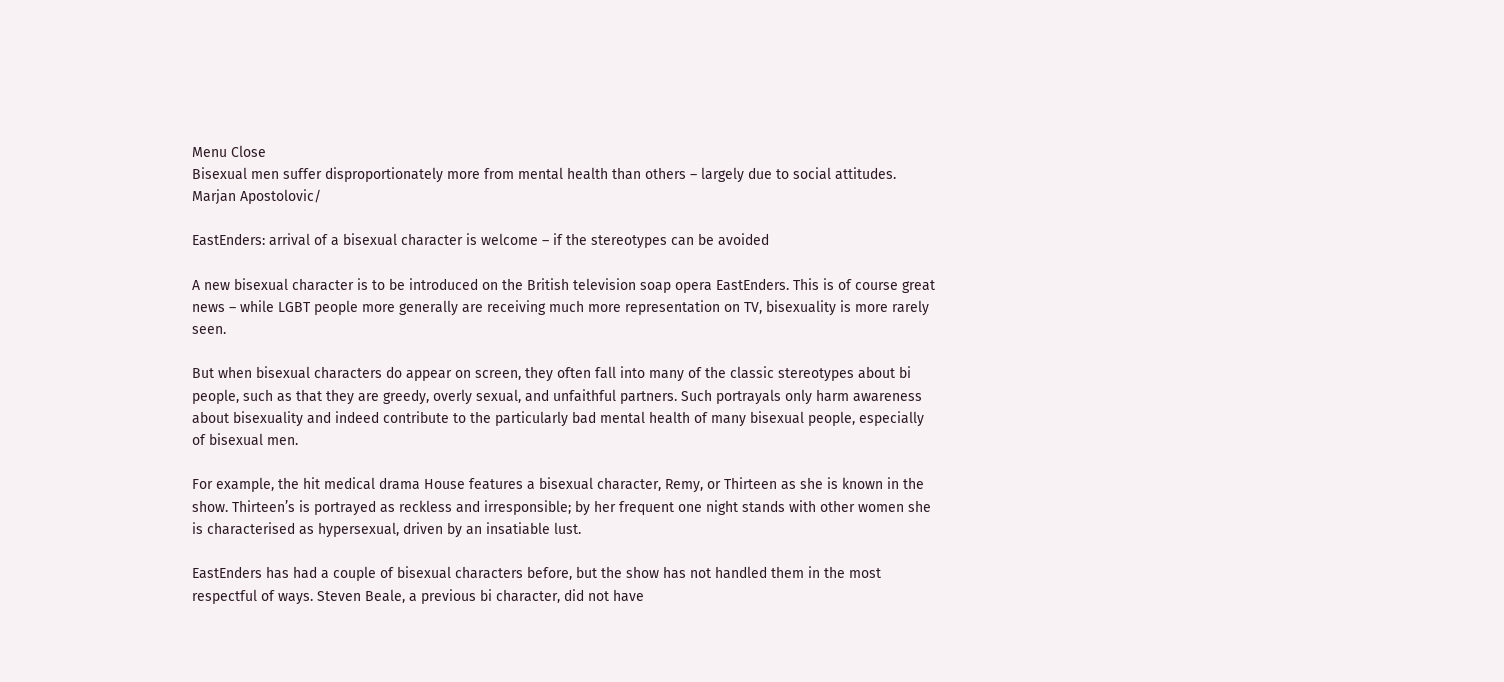Menu Close
Bisexual men suffer disproportionately more from mental health than others – largely due to social attitudes. Marjan Apostolovic/

EastEnders: arrival of a bisexual character is welcome – if the stereotypes can be avoided

A new bisexual character is to be introduced on the British television soap opera EastEnders. This is of course great news – while LGBT people more generally are receiving much more representation on TV, bisexuality is more rarely seen.

But when bisexual characters do appear on screen, they often fall into many of the classic stereotypes about bi people, such as that they are greedy, overly sexual, and unfaithful partners. Such portrayals only harm awareness about bisexuality and indeed contribute to the particularly bad mental health of many bisexual people, especially of bisexual men.

For example, the hit medical drama House features a bisexual character, Remy, or Thirteen as she is known in the show. Thirteen’s is portrayed as reckless and irresponsible; by her frequent one night stands with other women she is characterised as hypersexual, driven by an insatiable lust.

EastEnders has had a couple of bisexual characters before, but the show has not handled them in the most respectful of ways. Steven Beale, a previous bi character, did not have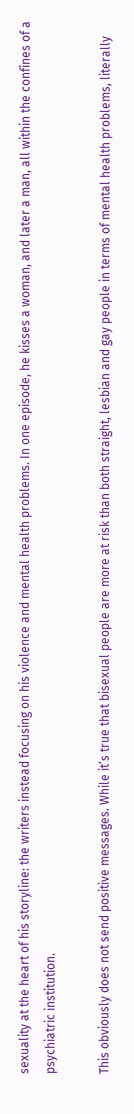sexuality at the heart of his storyline: the writers instead focusing on his violence and mental health problems. In one episode, he kisses a woman, and later a man, all within the confines of a psychiatric institution.

This obviously does not send positive messages. While it’s true that bisexual people are more at risk than both straight, lesbian and gay people in terms of mental health problems, literally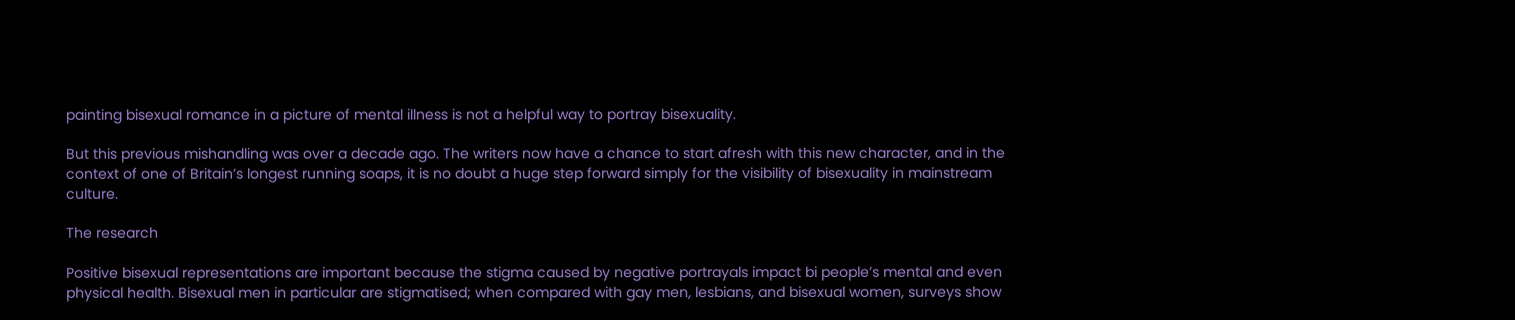painting bisexual romance in a picture of mental illness is not a helpful way to portray bisexuality.

But this previous mishandling was over a decade ago. The writers now have a chance to start afresh with this new character, and in the context of one of Britain’s longest running soaps, it is no doubt a huge step forward simply for the visibility of bisexuality in mainstream culture.

The research

Positive bisexual representations are important because the stigma caused by negative portrayals impact bi people’s mental and even physical health. Bisexual men in particular are stigmatised; when compared with gay men, lesbians, and bisexual women, surveys show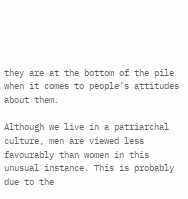they are at the bottom of the pile when it comes to people’s attitudes about them.

Although we live in a patriarchal culture, men are viewed less favourably than women in this unusual instance. This is probably due to the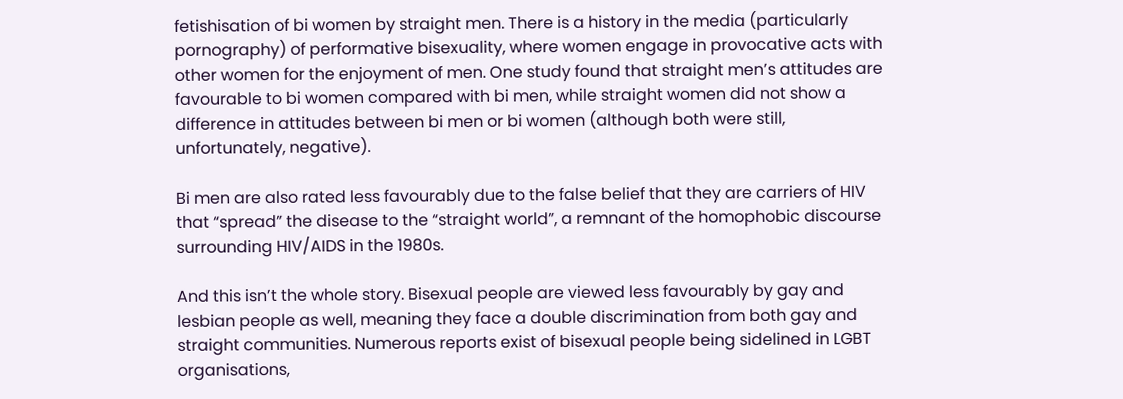fetishisation of bi women by straight men. There is a history in the media (particularly pornography) of performative bisexuality, where women engage in provocative acts with other women for the enjoyment of men. One study found that straight men’s attitudes are favourable to bi women compared with bi men, while straight women did not show a difference in attitudes between bi men or bi women (although both were still, unfortunately, negative).

Bi men are also rated less favourably due to the false belief that they are carriers of HIV that “spread” the disease to the “straight world”, a remnant of the homophobic discourse surrounding HIV/AIDS in the 1980s.

And this isn’t the whole story. Bisexual people are viewed less favourably by gay and lesbian people as well, meaning they face a double discrimination from both gay and straight communities. Numerous reports exist of bisexual people being sidelined in LGBT organisations,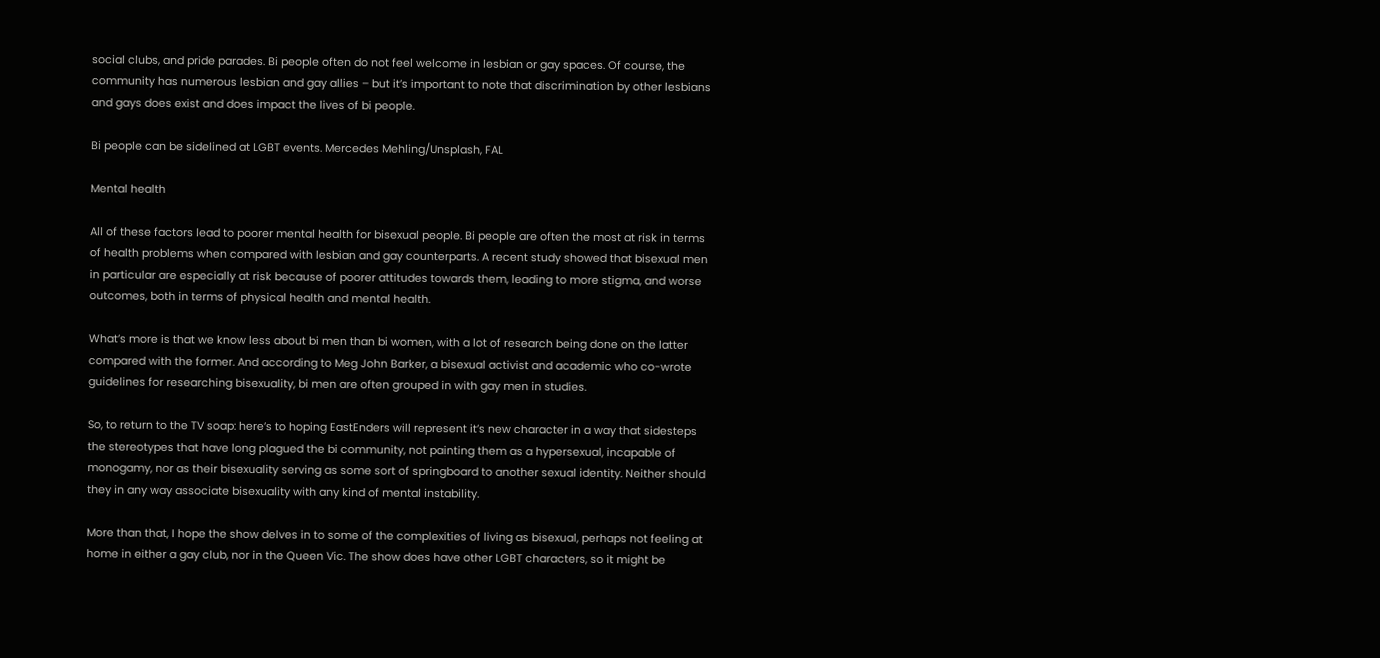social clubs, and pride parades. Bi people often do not feel welcome in lesbian or gay spaces. Of course, the community has numerous lesbian and gay allies – but it’s important to note that discrimination by other lesbians and gays does exist and does impact the lives of bi people.

Bi people can be sidelined at LGBT events. Mercedes Mehling/Unsplash, FAL

Mental health

All of these factors lead to poorer mental health for bisexual people. Bi people are often the most at risk in terms of health problems when compared with lesbian and gay counterparts. A recent study showed that bisexual men in particular are especially at risk because of poorer attitudes towards them, leading to more stigma, and worse outcomes, both in terms of physical health and mental health.

What’s more is that we know less about bi men than bi women, with a lot of research being done on the latter compared with the former. And according to Meg John Barker, a bisexual activist and academic who co-wrote guidelines for researching bisexuality, bi men are often grouped in with gay men in studies.

So, to return to the TV soap: here’s to hoping EastEnders will represent it’s new character in a way that sidesteps the stereotypes that have long plagued the bi community, not painting them as a hypersexual, incapable of monogamy, nor as their bisexuality serving as some sort of springboard to another sexual identity. Neither should they in any way associate bisexuality with any kind of mental instability.

More than that, I hope the show delves in to some of the complexities of living as bisexual, perhaps not feeling at home in either a gay club, nor in the Queen Vic. The show does have other LGBT characters, so it might be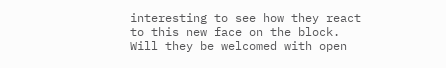interesting to see how they react to this new face on the block. Will they be welcomed with open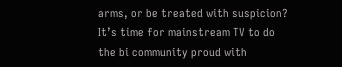arms, or be treated with suspicion? It’s time for mainstream TV to do the bi community proud with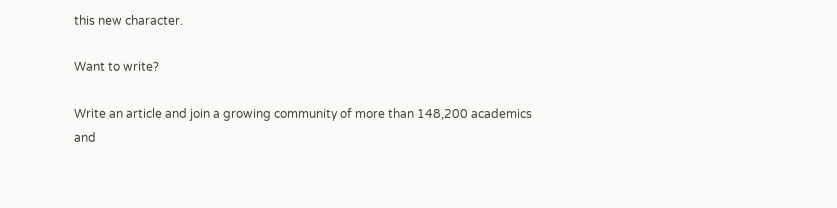this new character.

Want to write?

Write an article and join a growing community of more than 148,200 academics and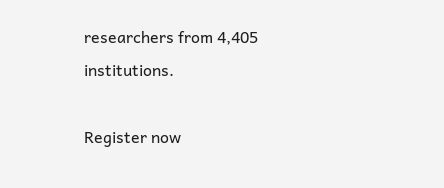researchers from 4,405 institutions.

Register now